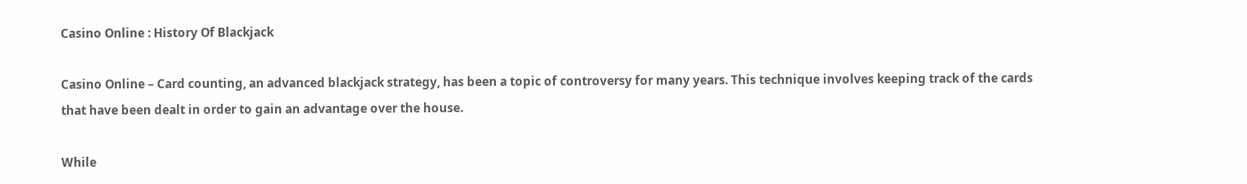Casino Online : History Of Blackjack

Casino Online – Card counting, an advanced blackjack strategy, has been a topic of controversy for many years. This technique involves keeping track of the cards that have been dealt in order to gain an advantage over the house.

While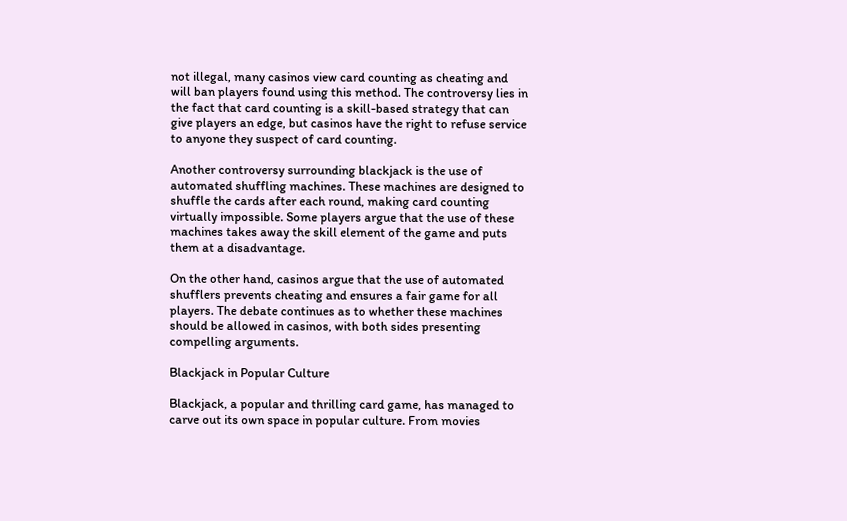not illegal, many casinos view card counting as cheating and will ban players found using this method. The controversy lies in the fact that card counting is a skill-based strategy that can give players an edge, but casinos have the right to refuse service to anyone they suspect of card counting.

Another controversy surrounding blackjack is the use of automated shuffling machines. These machines are designed to shuffle the cards after each round, making card counting virtually impossible. Some players argue that the use of these machines takes away the skill element of the game and puts them at a disadvantage.

On the other hand, casinos argue that the use of automated shufflers prevents cheating and ensures a fair game for all players. The debate continues as to whether these machines should be allowed in casinos, with both sides presenting compelling arguments.

Blackjack in Popular Culture

Blackjack, a popular and thrilling card game, has managed to carve out its own space in popular culture. From movies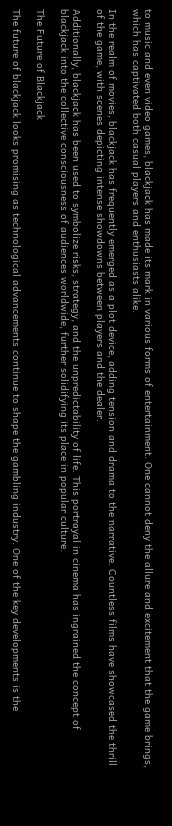to music and even video games, blackjack has made its mark in various forms of entertainment. One cannot deny the allure and excitement that the game brings, which has captivated both casual players and enthusiasts alike.

In the realm of movies, blackjack has frequently emerged as a plot device, adding tension and drama to the narrative. Countless films have showcased the thrill of the game, with scenes depicting intense showdowns between players and the dealer.

Additionally, blackjack has been used to symbolize risks, strategy, and the unpredictability of life. This portrayal in cinema has ingrained the concept of blackjack into the collective consciousness of audiences worldwide, further solidifying its place in popular culture.

The Future of Blackjack

The future of blackjack looks promising as technological advancements continue to shape the gambling industry. One of the key developments is the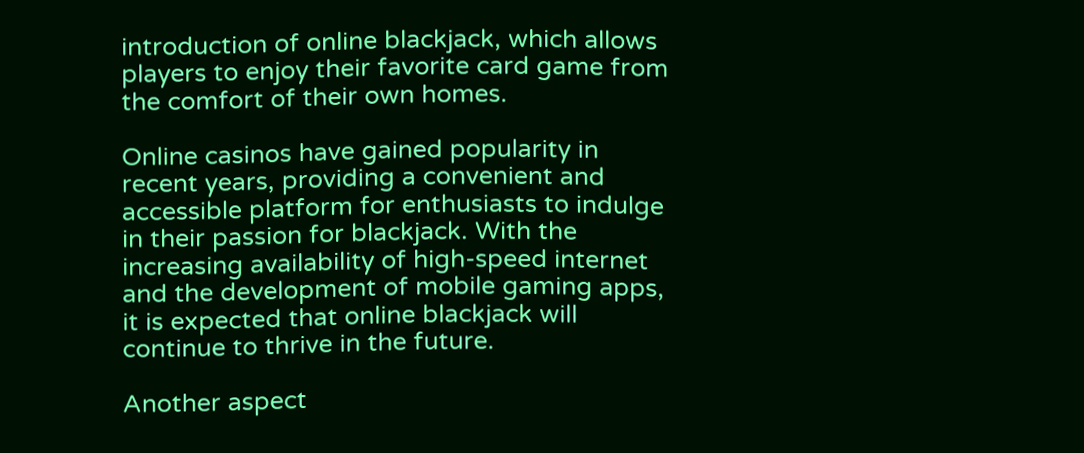introduction of online blackjack, which allows players to enjoy their favorite card game from the comfort of their own homes.

Online casinos have gained popularity in recent years, providing a convenient and accessible platform for enthusiasts to indulge in their passion for blackjack. With the increasing availability of high-speed internet and the development of mobile gaming apps, it is expected that online blackjack will continue to thrive in the future.

Another aspect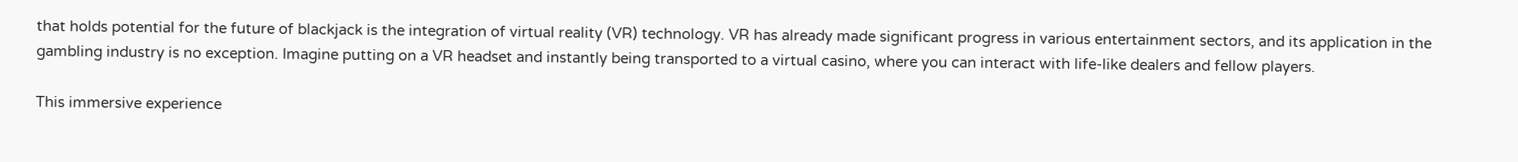that holds potential for the future of blackjack is the integration of virtual reality (VR) technology. VR has already made significant progress in various entertainment sectors, and its application in the gambling industry is no exception. Imagine putting on a VR headset and instantly being transported to a virtual casino, where you can interact with life-like dealers and fellow players.

This immersive experience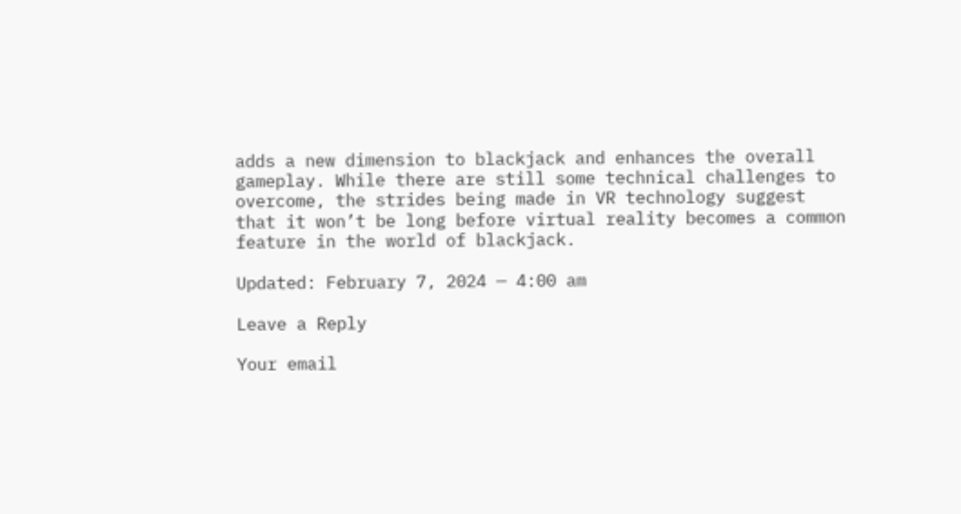adds a new dimension to blackjack and enhances the overall gameplay. While there are still some technical challenges to overcome, the strides being made in VR technology suggest that it won’t be long before virtual reality becomes a common feature in the world of blackjack.

Updated: February 7, 2024 — 4:00 am

Leave a Reply

Your email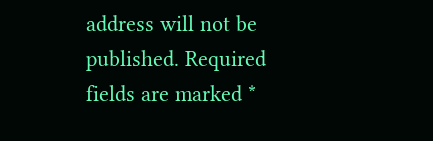address will not be published. Required fields are marked *